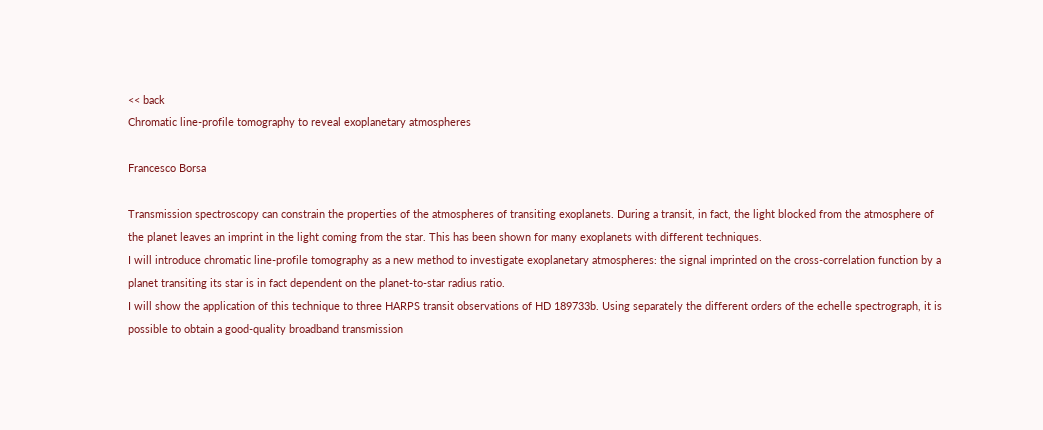<< back
Chromatic line-profile tomography to reveal exoplanetary atmospheres

Francesco Borsa

Transmission spectroscopy can constrain the properties of the atmospheres of transiting exoplanets. During a transit, in fact, the light blocked from the atmosphere of the planet leaves an imprint in the light coming from the star. This has been shown for many exoplanets with different techniques.
I will introduce chromatic line-profile tomography as a new method to investigate exoplanetary atmospheres: the signal imprinted on the cross-correlation function by a planet transiting its star is in fact dependent on the planet-to-star radius ratio.
I will show the application of this technique to three HARPS transit observations of HD 189733b. Using separately the different orders of the echelle spectrograph, it is possible to obtain a good-quality broadband transmission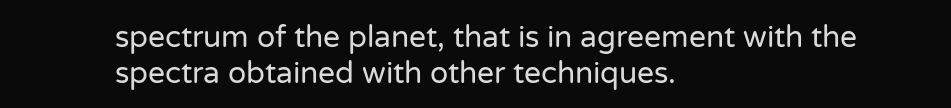spectrum of the planet, that is in agreement with the spectra obtained with other techniques.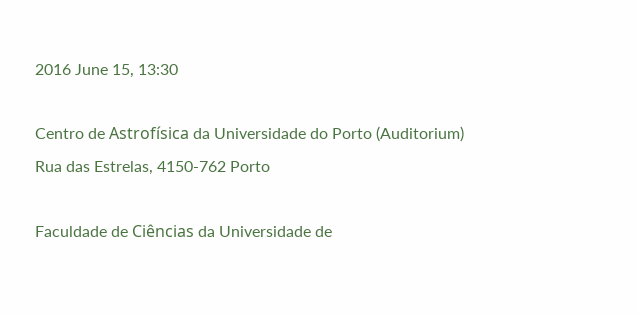2016 June 15, 13:30

Centro de Astrofísica da Universidade do Porto (Auditorium)
Rua das Estrelas, 4150-762 Porto

Faculdade de Ciências da Universidade de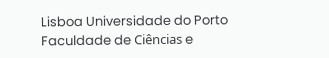Lisboa Universidade do Porto Faculdade de Ciências e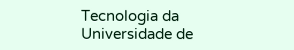Tecnologia da Universidade de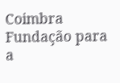Coimbra
Fundação para a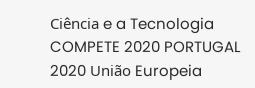Ciência e a Tecnologia COMPETE 2020 PORTUGAL 2020 União Europeia